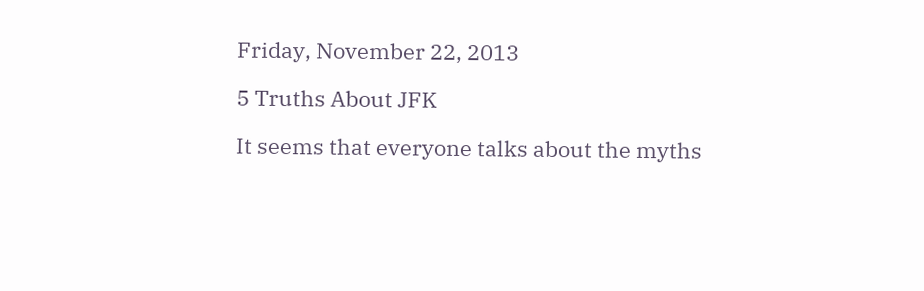Friday, November 22, 2013

5 Truths About JFK

It seems that everyone talks about the myths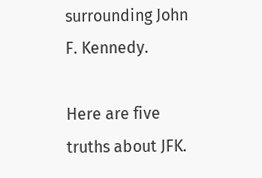surrounding John F. Kennedy.

Here are five truths about JFK.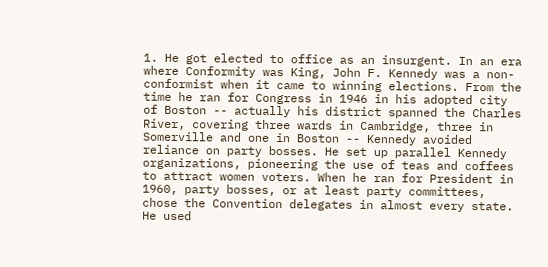1. He got elected to office as an insurgent. In an era where Conformity was King, John F. Kennedy was a non-conformist when it came to winning elections. From the time he ran for Congress in 1946 in his adopted city of Boston -- actually his district spanned the Charles River, covering three wards in Cambridge, three in Somerville and one in Boston -- Kennedy avoided reliance on party bosses. He set up parallel Kennedy organizations, pioneering the use of teas and coffees to attract women voters. When he ran for President in 1960, party bosses, or at least party committees, chose the Convention delegates in almost every state. He used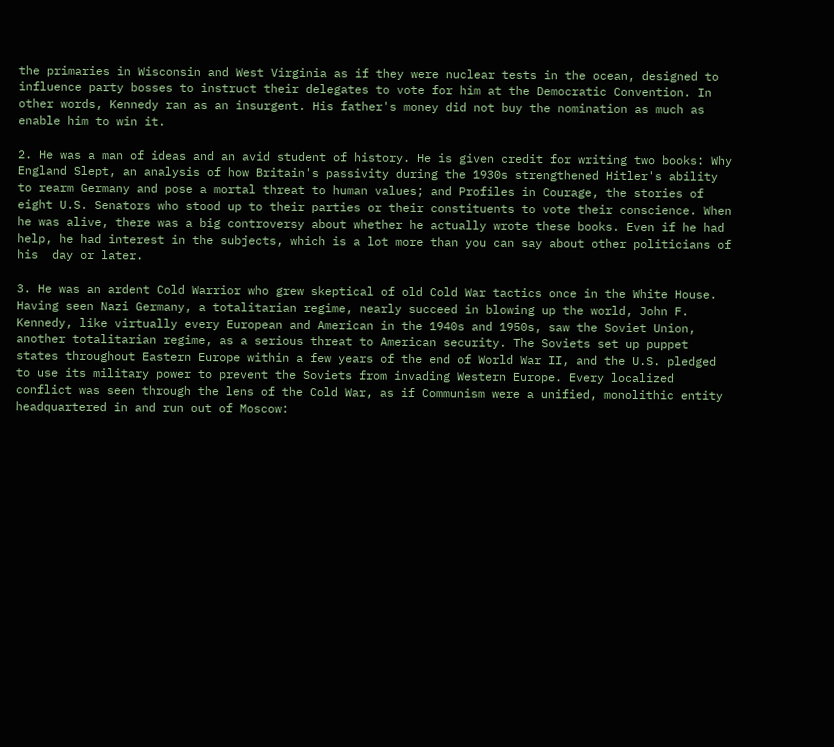the primaries in Wisconsin and West Virginia as if they were nuclear tests in the ocean, designed to influence party bosses to instruct their delegates to vote for him at the Democratic Convention. In other words, Kennedy ran as an insurgent. His father's money did not buy the nomination as much as enable him to win it.

2. He was a man of ideas and an avid student of history. He is given credit for writing two books: Why England Slept, an analysis of how Britain's passivity during the 1930s strengthened Hitler's ability to rearm Germany and pose a mortal threat to human values; and Profiles in Courage, the stories of eight U.S. Senators who stood up to their parties or their constituents to vote their conscience. When he was alive, there was a big controversy about whether he actually wrote these books. Even if he had help, he had interest in the subjects, which is a lot more than you can say about other politicians of his  day or later.

3. He was an ardent Cold Warrior who grew skeptical of old Cold War tactics once in the White House. Having seen Nazi Germany, a totalitarian regime, nearly succeed in blowing up the world, John F. Kennedy, like virtually every European and American in the 1940s and 1950s, saw the Soviet Union, another totalitarian regime, as a serious threat to American security. The Soviets set up puppet states throughout Eastern Europe within a few years of the end of World War II, and the U.S. pledged to use its military power to prevent the Soviets from invading Western Europe. Every localized conflict was seen through the lens of the Cold War, as if Communism were a unified, monolithic entity headquartered in and run out of Moscow: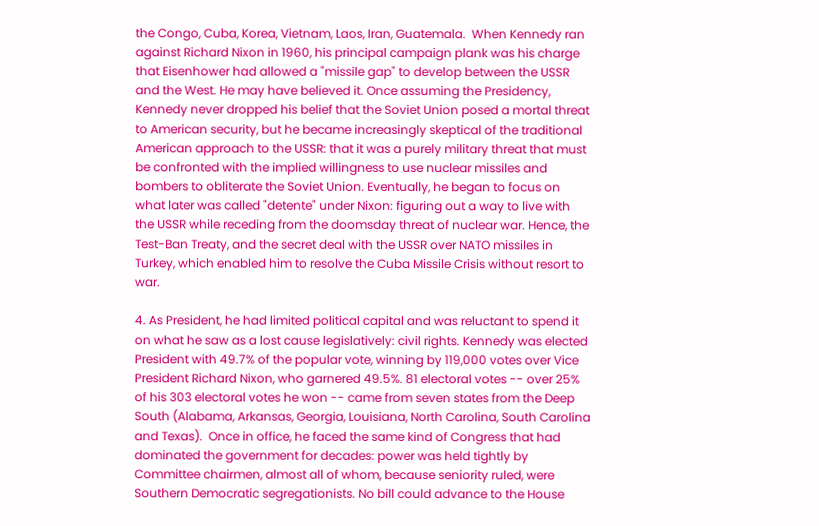the Congo, Cuba, Korea, Vietnam, Laos, Iran, Guatemala.  When Kennedy ran against Richard Nixon in 1960, his principal campaign plank was his charge that Eisenhower had allowed a "missile gap" to develop between the USSR and the West. He may have believed it. Once assuming the Presidency, Kennedy never dropped his belief that the Soviet Union posed a mortal threat to American security, but he became increasingly skeptical of the traditional American approach to the USSR: that it was a purely military threat that must be confronted with the implied willingness to use nuclear missiles and bombers to obliterate the Soviet Union. Eventually, he began to focus on what later was called "detente" under Nixon: figuring out a way to live with the USSR while receding from the doomsday threat of nuclear war. Hence, the Test-Ban Treaty, and the secret deal with the USSR over NATO missiles in Turkey, which enabled him to resolve the Cuba Missile Crisis without resort to war.

4. As President, he had limited political capital and was reluctant to spend it on what he saw as a lost cause legislatively: civil rights. Kennedy was elected President with 49.7% of the popular vote, winning by 119,000 votes over Vice President Richard Nixon, who garnered 49.5%. 81 electoral votes -- over 25% of his 303 electoral votes he won -- came from seven states from the Deep South (Alabama, Arkansas, Georgia, Louisiana, North Carolina, South Carolina and Texas).  Once in office, he faced the same kind of Congress that had dominated the government for decades: power was held tightly by Committee chairmen, almost all of whom, because seniority ruled, were Southern Democratic segregationists. No bill could advance to the House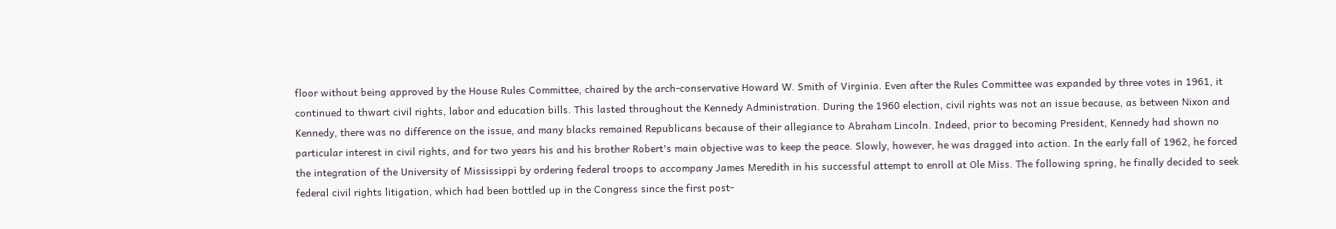floor without being approved by the House Rules Committee, chaired by the arch-conservative Howard W. Smith of Virginia. Even after the Rules Committee was expanded by three votes in 1961, it continued to thwart civil rights, labor and education bills. This lasted throughout the Kennedy Administration. During the 1960 election, civil rights was not an issue because, as between Nixon and Kennedy, there was no difference on the issue, and many blacks remained Republicans because of their allegiance to Abraham Lincoln. Indeed, prior to becoming President, Kennedy had shown no particular interest in civil rights, and for two years his and his brother Robert's main objective was to keep the peace. Slowly, however, he was dragged into action. In the early fall of 1962, he forced the integration of the University of Mississippi by ordering federal troops to accompany James Meredith in his successful attempt to enroll at Ole Miss. The following spring, he finally decided to seek federal civil rights litigation, which had been bottled up in the Congress since the first post-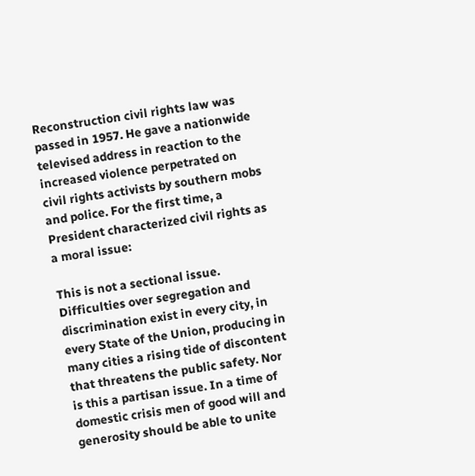Reconstruction civil rights law was passed in 1957. He gave a nationwide televised address in reaction to the increased violence perpetrated on civil rights activists by southern mobs and police. For the first time, a President characterized civil rights as a moral issue:

This is not a sectional issue. Difficulties over segregation and discrimination exist in every city, in every State of the Union, producing in many cities a rising tide of discontent that threatens the public safety. Nor is this a partisan issue. In a time of domestic crisis men of good will and generosity should be able to unite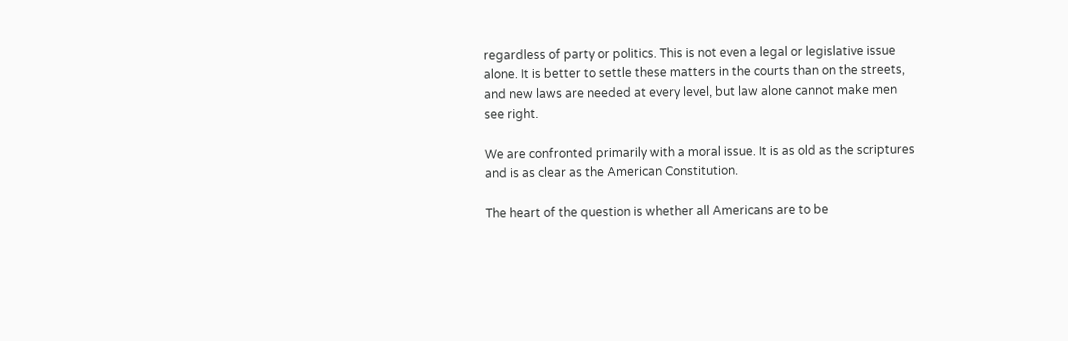regardless of party or politics. This is not even a legal or legislative issue alone. It is better to settle these matters in the courts than on the streets, and new laws are needed at every level, but law alone cannot make men see right.

We are confronted primarily with a moral issue. It is as old as the scriptures and is as clear as the American Constitution.

The heart of the question is whether all Americans are to be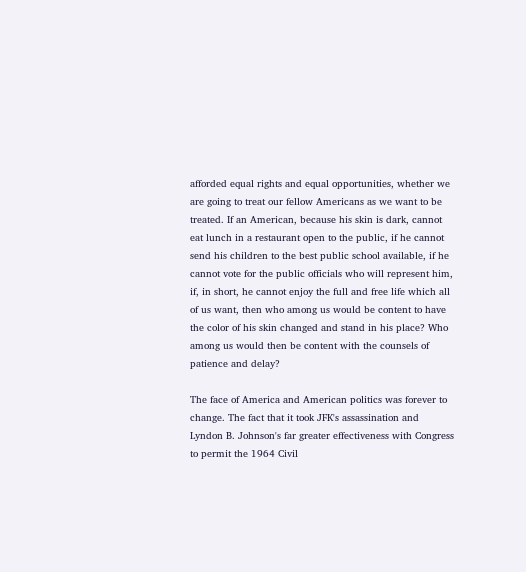afforded equal rights and equal opportunities, whether we are going to treat our fellow Americans as we want to be treated. If an American, because his skin is dark, cannot eat lunch in a restaurant open to the public, if he cannot send his children to the best public school available, if he cannot vote for the public officials who will represent him, if, in short, he cannot enjoy the full and free life which all of us want, then who among us would be content to have the color of his skin changed and stand in his place? Who among us would then be content with the counsels of patience and delay?

The face of America and American politics was forever to change. The fact that it took JFK's assassination and Lyndon B. Johnson's far greater effectiveness with Congress to permit the 1964 Civil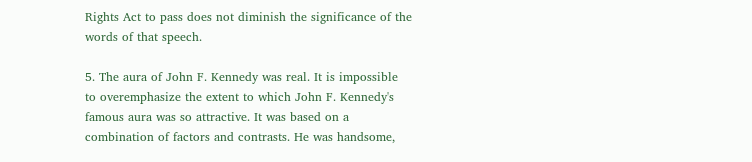Rights Act to pass does not diminish the significance of the words of that speech.

5. The aura of John F. Kennedy was real. It is impossible to overemphasize the extent to which John F. Kennedy's famous aura was so attractive. It was based on a combination of factors and contrasts. He was handsome,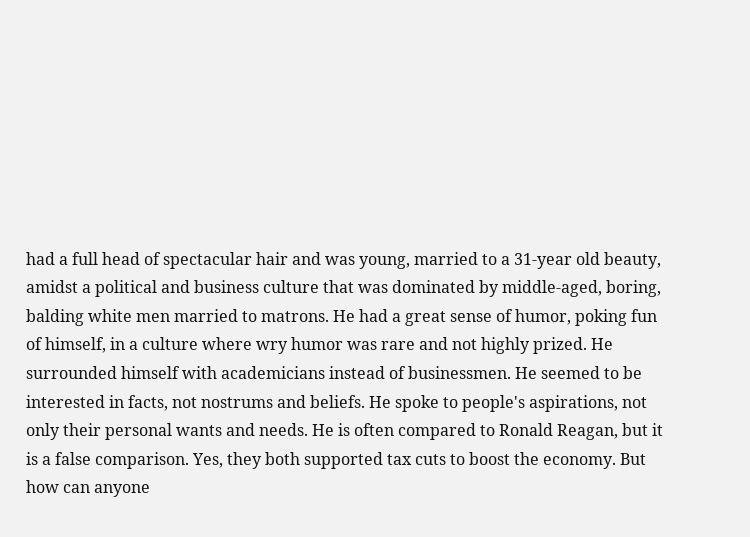had a full head of spectacular hair and was young, married to a 31-year old beauty, amidst a political and business culture that was dominated by middle-aged, boring, balding white men married to matrons. He had a great sense of humor, poking fun of himself, in a culture where wry humor was rare and not highly prized. He surrounded himself with academicians instead of businessmen. He seemed to be interested in facts, not nostrums and beliefs. He spoke to people's aspirations, not only their personal wants and needs. He is often compared to Ronald Reagan, but it is a false comparison. Yes, they both supported tax cuts to boost the economy. But how can anyone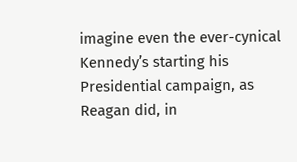imagine even the ever-cynical Kennedy’s starting his Presidential campaign, as Reagan did, in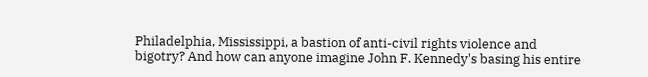Philadelphia, Mississippi, a bastion of anti-civil rights violence and bigotry? And how can anyone imagine John F. Kennedy's basing his entire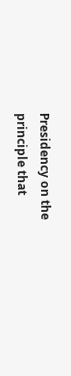Presidency on the principle that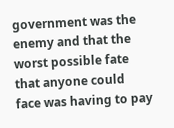government was the enemy and that the worst possible fate that anyone could face was having to pay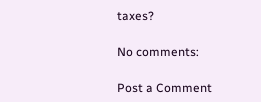taxes?

No comments:

Post a Comment